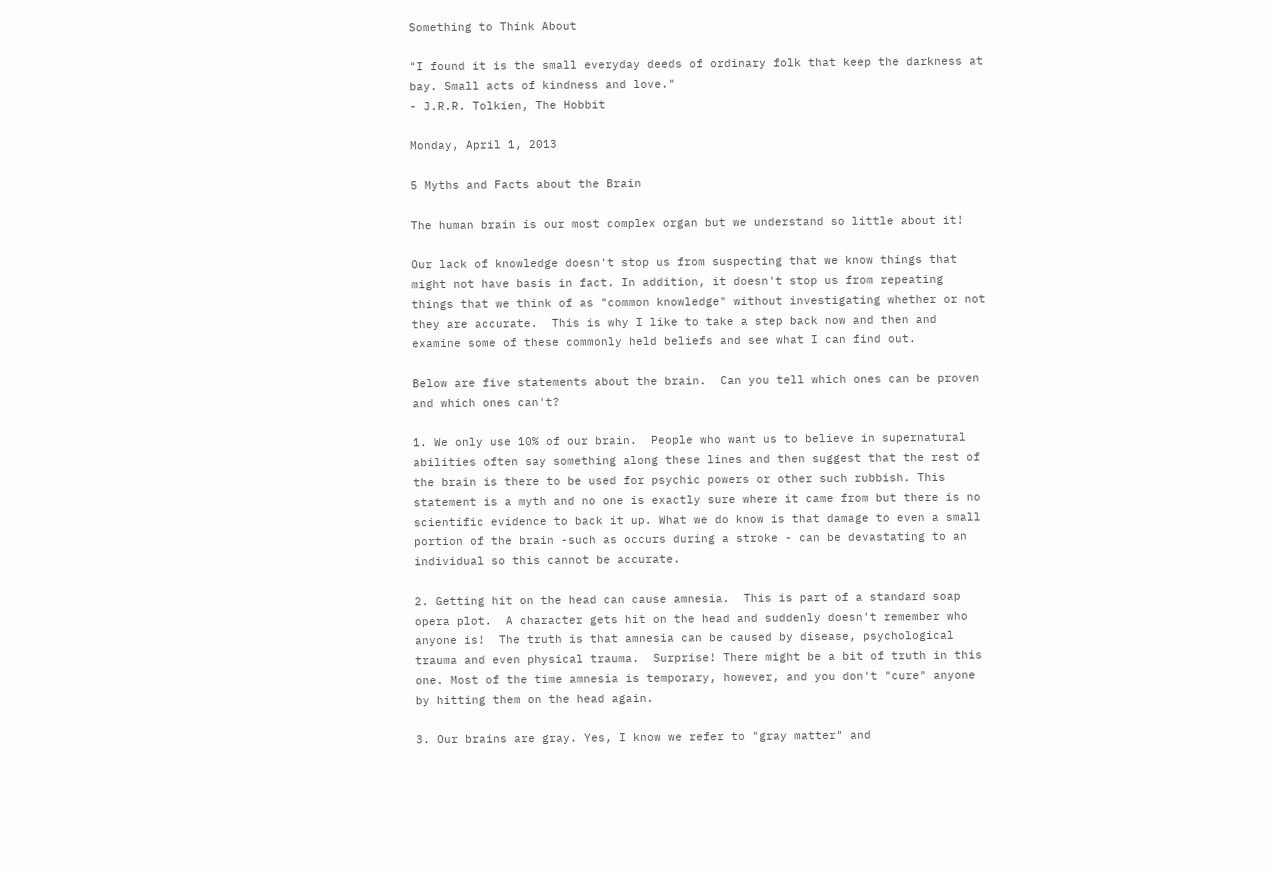Something to Think About

"I found it is the small everyday deeds of ordinary folk that keep the darkness at bay. Small acts of kindness and love."
- J.R.R. Tolkien, The Hobbit

Monday, April 1, 2013

5 Myths and Facts about the Brain

The human brain is our most complex organ but we understand so little about it!

Our lack of knowledge doesn't stop us from suspecting that we know things that might not have basis in fact. In addition, it doesn't stop us from repeating things that we think of as "common knowledge" without investigating whether or not they are accurate.  This is why I like to take a step back now and then and examine some of these commonly held beliefs and see what I can find out.

Below are five statements about the brain.  Can you tell which ones can be proven and which ones can't?

1. We only use 10% of our brain.  People who want us to believe in supernatural abilities often say something along these lines and then suggest that the rest of the brain is there to be used for psychic powers or other such rubbish. This statement is a myth and no one is exactly sure where it came from but there is no scientific evidence to back it up. What we do know is that damage to even a small portion of the brain -such as occurs during a stroke - can be devastating to an individual so this cannot be accurate.

2. Getting hit on the head can cause amnesia.  This is part of a standard soap opera plot.  A character gets hit on the head and suddenly doesn't remember who anyone is!  The truth is that amnesia can be caused by disease, psychological trauma and even physical trauma.  Surprise! There might be a bit of truth in this one. Most of the time amnesia is temporary, however, and you don't "cure" anyone by hitting them on the head again.

3. Our brains are gray. Yes, I know we refer to "gray matter" and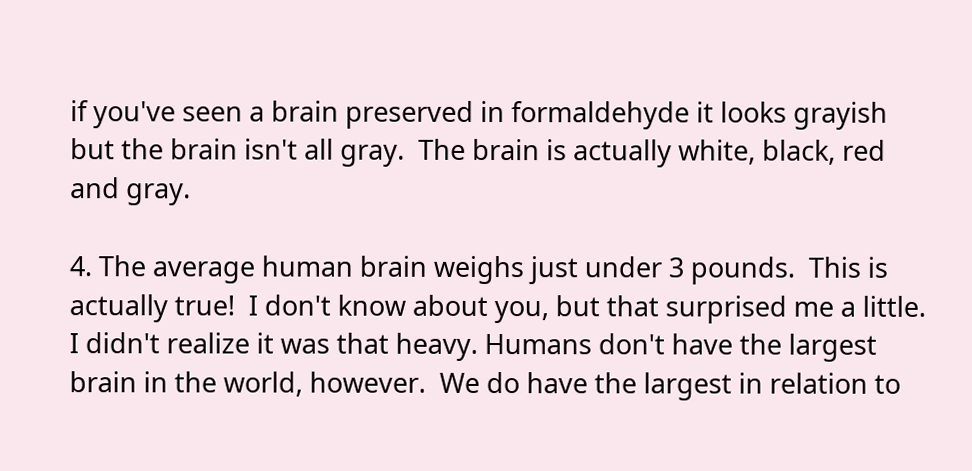if you've seen a brain preserved in formaldehyde it looks grayish but the brain isn't all gray.  The brain is actually white, black, red and gray.

4. The average human brain weighs just under 3 pounds.  This is actually true!  I don't know about you, but that surprised me a little. I didn't realize it was that heavy. Humans don't have the largest brain in the world, however.  We do have the largest in relation to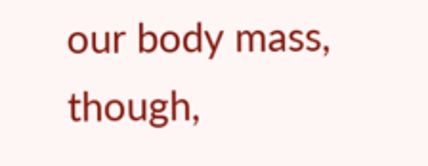our body mass, though,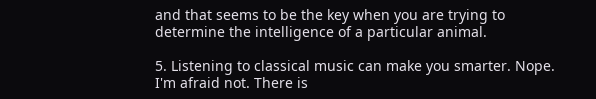and that seems to be the key when you are trying to determine the intelligence of a particular animal.

5. Listening to classical music can make you smarter. Nope.  I'm afraid not. There is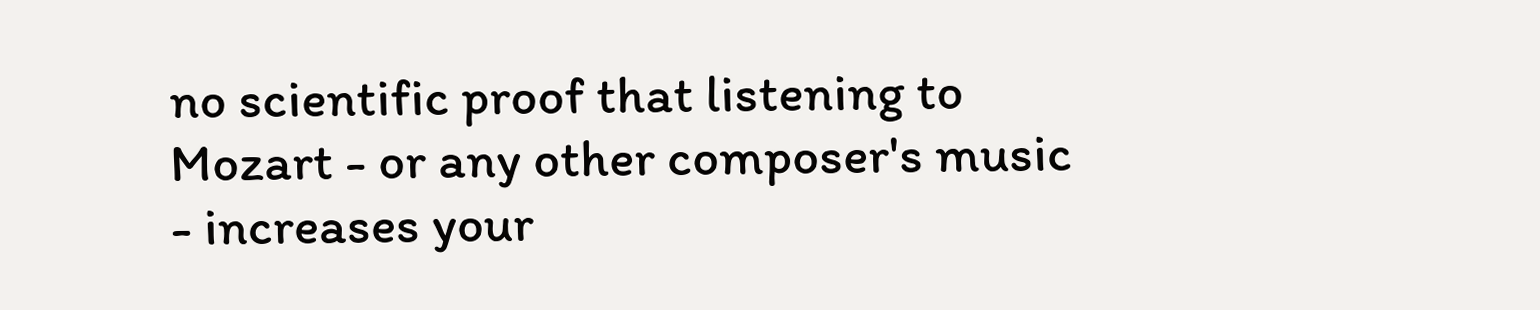no scientific proof that listening to Mozart - or any other composer's music - increases your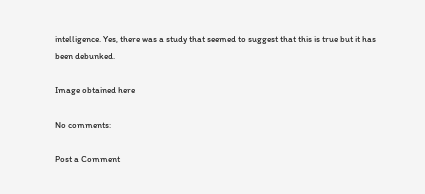intelligence. Yes, there was a study that seemed to suggest that this is true but it has been debunked.

Image obtained here

No comments:

Post a Comment